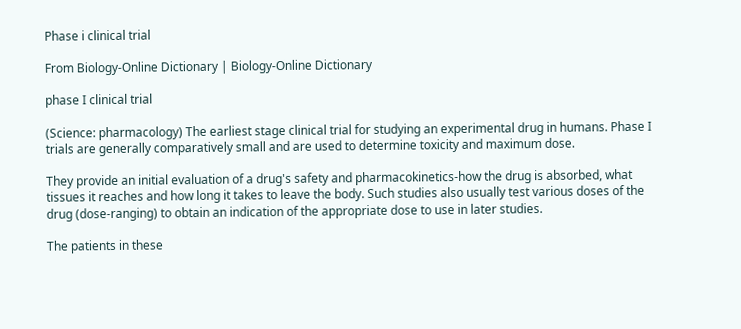Phase i clinical trial

From Biology-Online Dictionary | Biology-Online Dictionary

phase I clinical trial

(Science: pharmacology) The earliest stage clinical trial for studying an experimental drug in humans. Phase I trials are generally comparatively small and are used to determine toxicity and maximum dose.

They provide an initial evaluation of a drug's safety and pharmacokinetics-how the drug is absorbed, what tissues it reaches and how long it takes to leave the body. Such studies also usually test various doses of the drug (dose-ranging) to obtain an indication of the appropriate dose to use in later studies.

The patients in these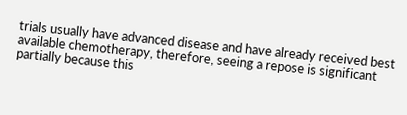trials usually have advanced disease and have already received best available chemotherapy, therefore, seeing a repose is significant partially because this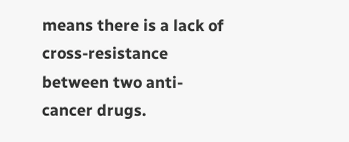means there is a lack of cross-resistance between two anti-cancer drugs.